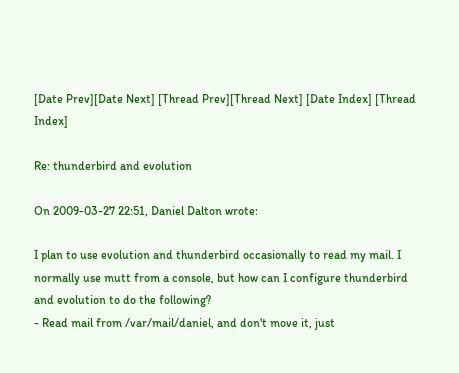[Date Prev][Date Next] [Thread Prev][Thread Next] [Date Index] [Thread Index]

Re: thunderbird and evolution

On 2009-03-27 22:51, Daniel Dalton wrote:

I plan to use evolution and thunderbird occasionally to read my mail. I
normally use mutt from a console, but how can I configure thunderbird
and evolution to do the following?
- Read mail from /var/mail/daniel, and don't move it, just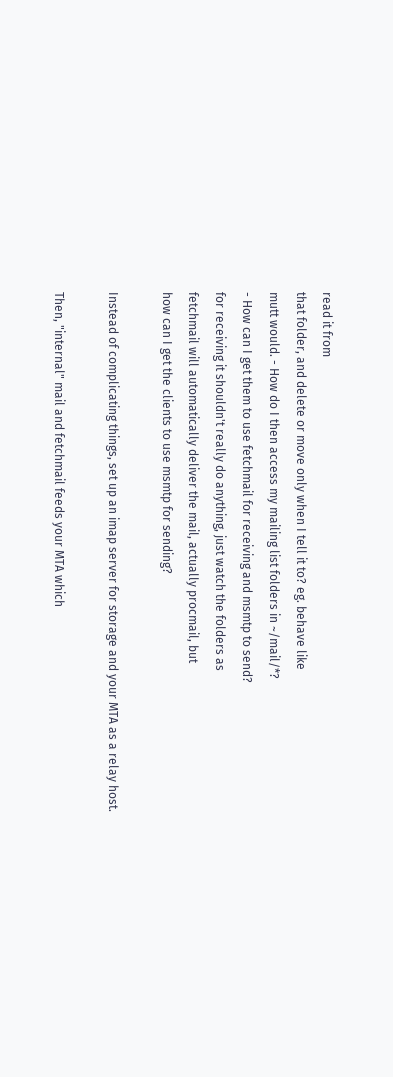read it from
that folder, and delete or move only when I tell it to? eg. behave like
mutt would. - How do I then access my mailing list folders in ~/mail/*?
- How can I get them to use fetchmail for receiving and msmtp to send?
for receiving it shouldn't really do anything, just watch the folders as
fetchmail will automatically deliver the mail, actually procmail, but
how can I get the clients to use msmtp for sending?

Instead of complicating things, set up an imap server for storage and your MTA as a relay host.

Then, "internal" mail and fetchmail feeds your MTA which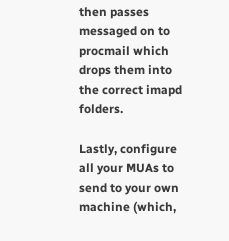then passes messaged on to procmail which drops them into the correct imapd folders.

Lastly, configure all your MUAs to send to your own machine (which,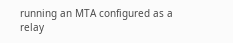running an MTA configured as a relay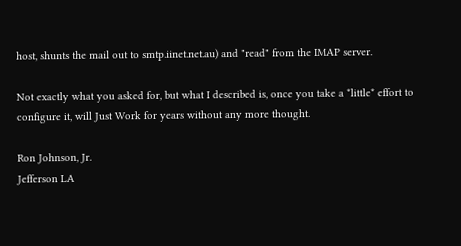host, shunts the mail out to smtp.iinet.net.au) and "read" from the IMAP server.

Not exactly what you asked for, but what I described is, once you take a *little* effort to configure it, will Just Work for years without any more thought.

Ron Johnson, Jr.
Jefferson LA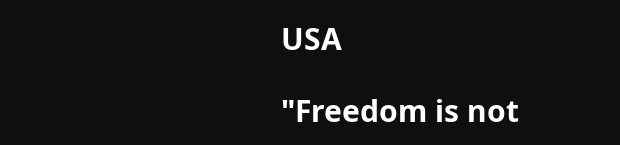USA

"Freedom is not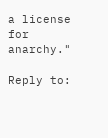a license for anarchy."

Reply to: